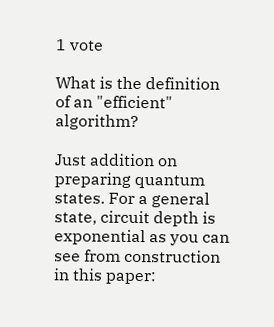1 vote

What is the definition of an "efficient" algorithm?

Just addition on preparing quantum states. For a general state, circuit depth is exponential as you can see from construction in this paper: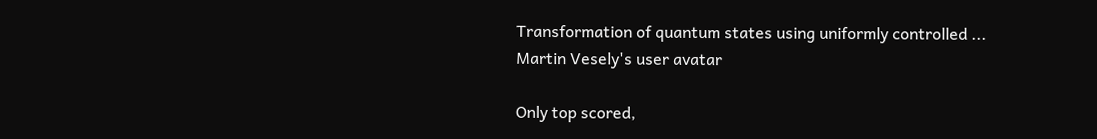Transformation of quantum states using uniformly controlled ...
Martin Vesely's user avatar

Only top scored,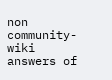non community-wiki answers of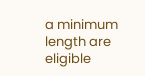a minimum length are eligible